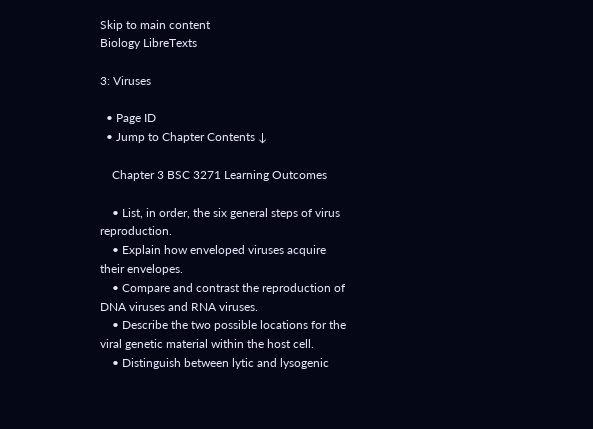Skip to main content
Biology LibreTexts

3: Viruses

  • Page ID
  • Jump to Chapter Contents ↓

    Chapter 3 BSC 3271 Learning Outcomes

    • List, in order, the six general steps of virus reproduction.
    • Explain how enveloped viruses acquire their envelopes.
    • Compare and contrast the reproduction of DNA viruses and RNA viruses.
    • Describe the two possible locations for the viral genetic material within the host cell.
    • Distinguish between lytic and lysogenic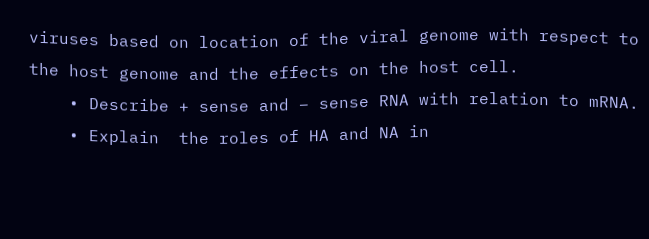viruses based on location of the viral genome with respect to the host genome and the effects on the host cell.
    • Describe + sense and – sense RNA with relation to mRNA.
    • Explain  the roles of HA and NA in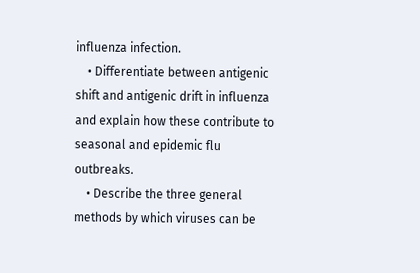influenza infection.
    • Differentiate between antigenic shift and antigenic drift in influenza and explain how these contribute to seasonal and epidemic flu outbreaks.
    • Describe the three general methods by which viruses can be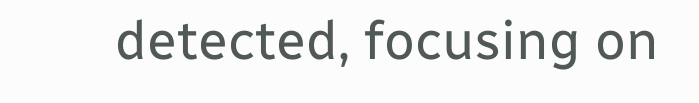detected, focusing on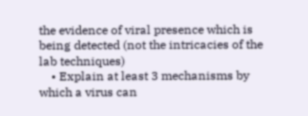the evidence of viral presence which is being detected (not the intricacies of the lab techniques)
    • Explain at least 3 mechanisms by which a virus can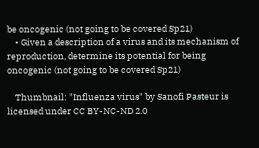be oncogenic (not going to be covered Sp21)
    • Given a description of a virus and its mechanism of reproduction, determine its potential for being oncogenic (not going to be covered Sp21)

    Thumbnail: "Influenza virus" by Sanofi Pasteur is licensed under CC BY-NC-ND 2.0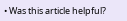• Was this article helpful?